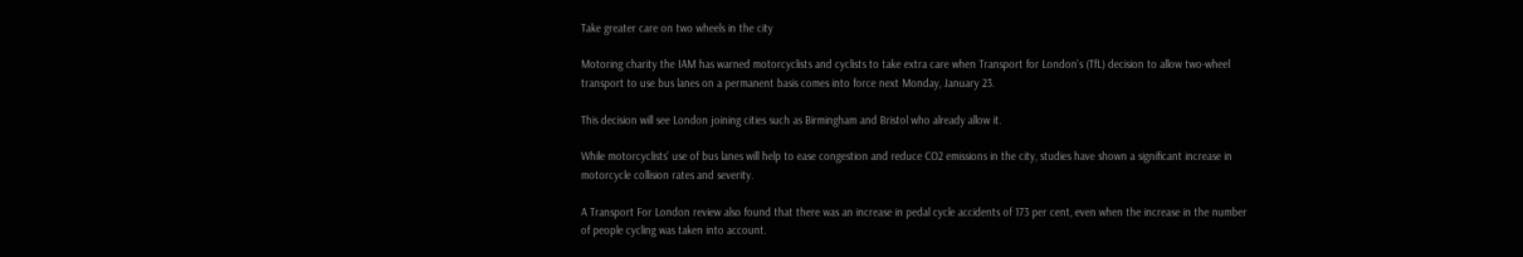Take greater care on two wheels in the city

Motoring charity the IAM has warned motorcyclists and cyclists to take extra care when Transport for London’s (TfL) decision to allow two-wheel transport to use bus lanes on a permanent basis comes into force next Monday, January 23.

This decision will see London joining cities such as Birmingham and Bristol who already allow it.

While motorcyclists’ use of bus lanes will help to ease congestion and reduce CO2 emissions in the city, studies have shown a significant increase in motorcycle collision rates and severity.

A Transport For London review also found that there was an increase in pedal cycle accidents of 173 per cent, even when the increase in the number of people cycling was taken into account.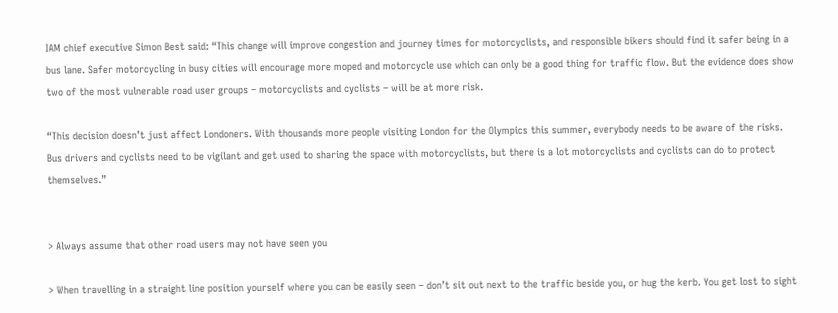IAM chief executive Simon Best said: “This change will improve congestion and journey times for motorcyclists, and responsible bikers should find it safer being in a bus lane. Safer motorcycling in busy cities will encourage more moped and motorcycle use which can only be a good thing for traffic flow. But the evidence does show two of the most vulnerable road user groups – motorcyclists and cyclists – will be at more risk.

“This decision doesn’t just affect Londoners. With thousands more people visiting London for the Olympics this summer, everybody needs to be aware of the risks. Bus drivers and cyclists need to be vigilant and get used to sharing the space with motorcyclists, but there is a lot motorcyclists and cyclists can do to protect themselves.”


> Always assume that other road users may not have seen you

> When travelling in a straight line position yourself where you can be easily seen – don’t sit out next to the traffic beside you, or hug the kerb. You get lost to sight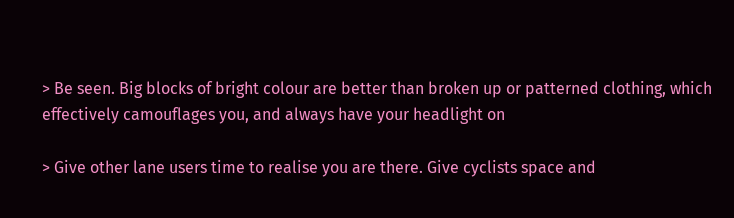> Be seen. Big blocks of bright colour are better than broken up or patterned clothing, which effectively camouflages you, and always have your headlight on

> Give other lane users time to realise you are there. Give cyclists space and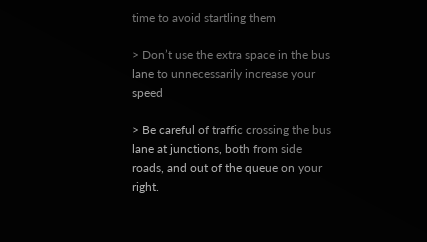time to avoid startling them

> Don’t use the extra space in the bus lane to unnecessarily increase your speed

> Be careful of traffic crossing the bus lane at junctions, both from side roads, and out of the queue on your right.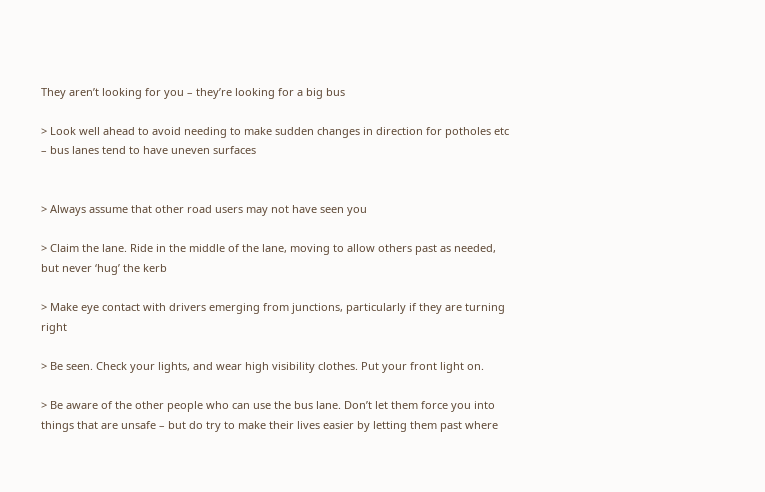They aren’t looking for you – they’re looking for a big bus

> Look well ahead to avoid needing to make sudden changes in direction for potholes etc – bus lanes tend to have uneven surfaces


> Always assume that other road users may not have seen you

> Claim the lane. Ride in the middle of the lane, moving to allow others past as needed, but never ‘hug’ the kerb

> Make eye contact with drivers emerging from junctions, particularly if they are turning right

> Be seen. Check your lights, and wear high visibility clothes. Put your front light on.

> Be aware of the other people who can use the bus lane. Don’t let them force you into things that are unsafe – but do try to make their lives easier by letting them past where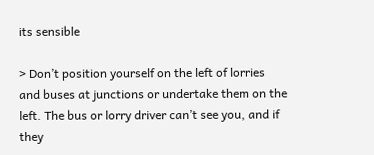its sensible

> Don’t position yourself on the left of lorries and buses at junctions or undertake them on the left. The bus or lorry driver can’t see you, and if they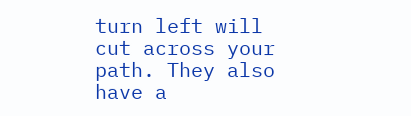turn left will cut across your path. They also have a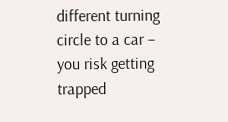different turning circle to a car – you risk getting trapped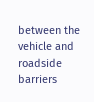between the vehicle and roadside barriers